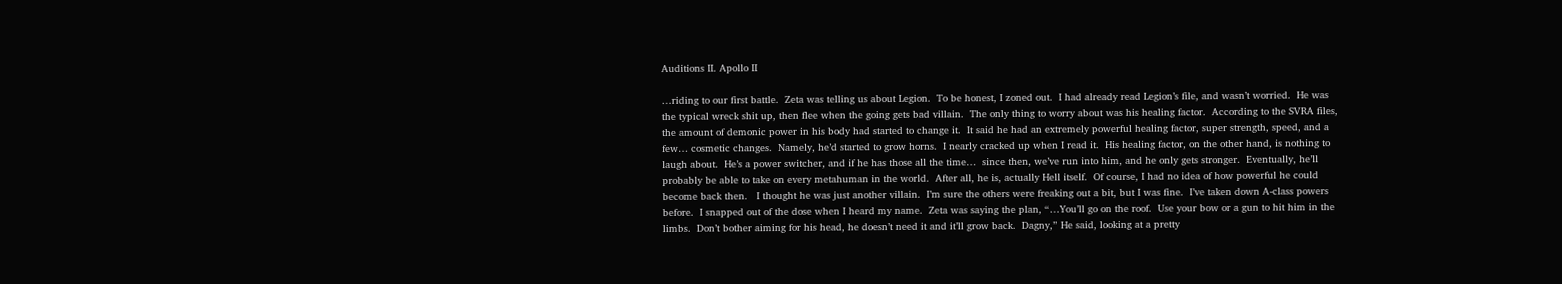Auditions II. Apollo II

…riding to our first battle.  Zeta was telling us about Legion.  To be honest, I zoned out.  I had already read Legion’s file, and wasn’t worried.  He was the typical wreck shit up, then flee when the going gets bad villain.  The only thing to worry about was his healing factor.  According to the SVRA files, the amount of demonic power in his body had started to change it.  It said he had an extremely powerful healing factor, super strength, speed, and a few… cosmetic changes.  Namely, he’d started to grow horns.  I nearly cracked up when I read it.  His healing factor, on the other hand, is nothing to laugh about.  He’s a power switcher, and if he has those all the time…  since then, we’ve run into him, and he only gets stronger.  Eventually, he’ll probably be able to take on every metahuman in the world.  After all, he is, actually Hell itself.  Of course, I had no idea of how powerful he could become back then.   I thought he was just another villain.  I’m sure the others were freaking out a bit, but I was fine.  I’ve taken down A-class powers before.  I snapped out of the dose when I heard my name.  Zeta was saying the plan, “…You’ll go on the roof.  Use your bow or a gun to hit him in the limbs.  Don’t bother aiming for his head, he doesn’t need it and it’ll grow back.  Dagny,” He said, looking at a pretty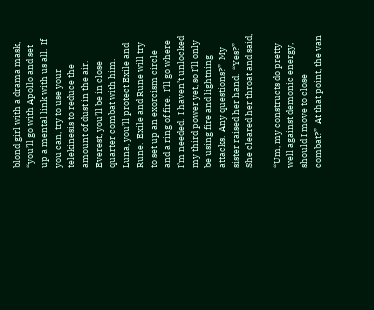blond girl with a drama mask, “you’ll go with Apollo and set up a mental link with us all.  If you can, try to use your telekinesis to reduce the amount of dust in the air.  Everest, you’ll be in close quarter combat with him.  Luna, you’ll protect Exile and Rune.  Exile and Rune will try to set up an exorcism circle and a ring of fire.  I’ll go where I’m needed.  I haven’t unlocked my third power yet, so I’ll only be using fire and lightning attacks.  Any questions?”  My sister raised her hand.  “Yes?”  She cleared her throat and said,

“Um, my constructs do pretty well against demonic energy, should I move to close combat?”  At that point, the van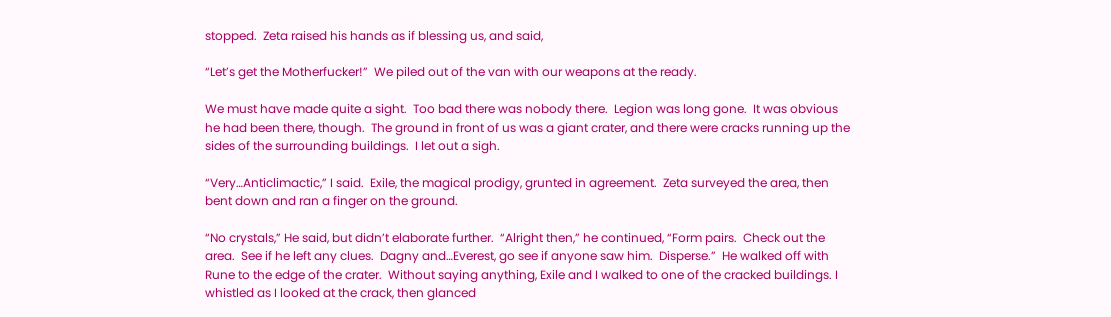stopped.  Zeta raised his hands as if blessing us, and said,

“Let’s get the Motherfucker!”  We piled out of the van with our weapons at the ready.

We must have made quite a sight.  Too bad there was nobody there.  Legion was long gone.  It was obvious he had been there, though.  The ground in front of us was a giant crater, and there were cracks running up the sides of the surrounding buildings.  I let out a sigh.

“Very…Anticlimactic,” I said.  Exile, the magical prodigy, grunted in agreement.  Zeta surveyed the area, then bent down and ran a finger on the ground.

“No crystals,” He said, but didn’t elaborate further.  “Alright then,” he continued, “Form pairs.  Check out the area.  See if he left any clues.  Dagny and…Everest, go see if anyone saw him.  Disperse.”  He walked off with Rune to the edge of the crater.  Without saying anything, Exile and I walked to one of the cracked buildings. I whistled as I looked at the crack, then glanced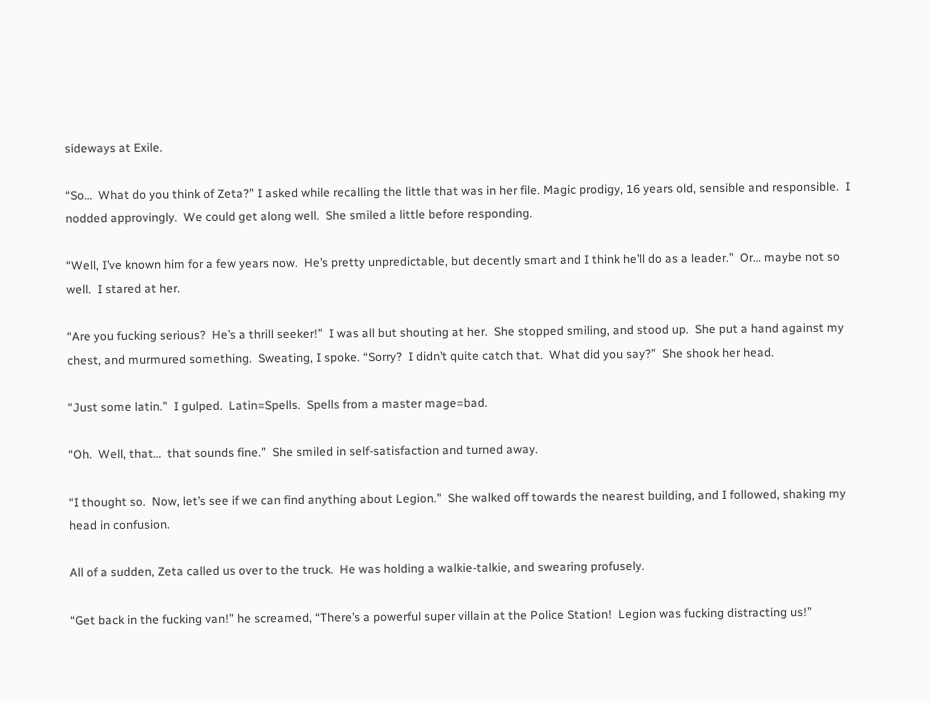sideways at Exile.

“So…  What do you think of Zeta?” I asked while recalling the little that was in her file. Magic prodigy, 16 years old, sensible and responsible.  I nodded approvingly.  We could get along well.  She smiled a little before responding.

“Well, I’ve known him for a few years now.  He’s pretty unpredictable, but decently smart and I think he’ll do as a leader.”  Or… maybe not so well.  I stared at her.

“Are you fucking serious?  He’s a thrill seeker!”  I was all but shouting at her.  She stopped smiling, and stood up.  She put a hand against my chest, and murmured something.  Sweating, I spoke. “Sorry?  I didn’t quite catch that.  What did you say?”  She shook her head.

“Just some latin.”  I gulped.  Latin=Spells.  Spells from a master mage=bad.

“Oh.  Well, that…  that sounds fine.”  She smiled in self-satisfaction and turned away.

“I thought so.  Now, let’s see if we can find anything about Legion.”  She walked off towards the nearest building, and I followed, shaking my head in confusion.

All of a sudden, Zeta called us over to the truck.  He was holding a walkie-talkie, and swearing profusely.

“Get back in the fucking van!” he screamed, “There’s a powerful super villain at the Police Station!  Legion was fucking distracting us!”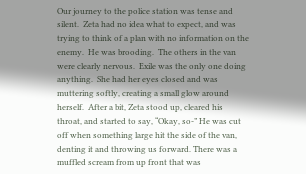Our journey to the police station was tense and silent.  Zeta had no idea what to expect, and was trying to think of a plan with no information on the enemy.  He was brooding.  The others in the van were clearly nervous.  Exile was the only one doing anything.  She had her eyes closed and was muttering softly, creating a small glow around herself.  After a bit, Zeta stood up, cleared his throat, and started to say, “Okay, so-” He was cut off when something large hit the side of the van, denting it and throwing us forward. There was a muffled scream from up front that was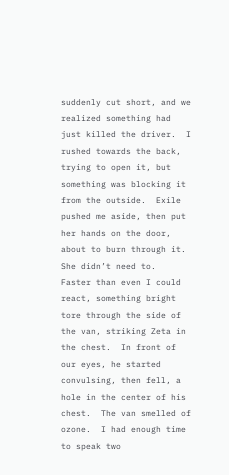suddenly cut short, and we realized something had just killed the driver.  I rushed towards the back, trying to open it, but something was blocking it from the outside.  Exile pushed me aside, then put her hands on the door, about to burn through it.  She didn’t need to.  Faster than even I could react, something bright tore through the side of the van, striking Zeta in the chest.  In front of our eyes, he started convulsing, then fell, a hole in the center of his chest.  The van smelled of ozone.  I had enough time to speak two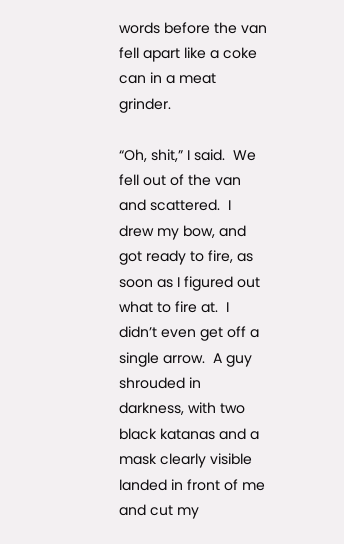words before the van fell apart like a coke can in a meat grinder.

“Oh, shit,” I said.  We fell out of the van and scattered.  I drew my bow, and got ready to fire, as soon as I figured out what to fire at.  I didn’t even get off a single arrow.  A guy shrouded in darkness, with two black katanas and a mask clearly visible landed in front of me and cut my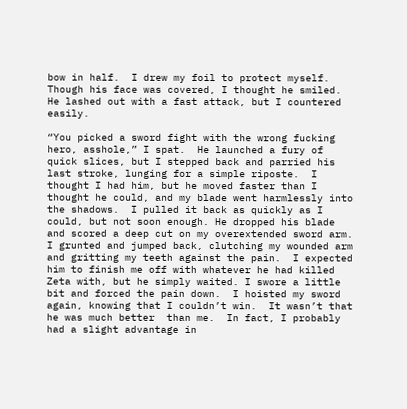bow in half.  I drew my foil to protect myself.  Though his face was covered, I thought he smiled.  He lashed out with a fast attack, but I countered easily.

“You picked a sword fight with the wrong fucking hero, asshole,” I spat.  He launched a fury of quick slices, but I stepped back and parried his last stroke, lunging for a simple riposte.  I thought I had him, but he moved faster than I thought he could, and my blade went harmlessly into the shadows.  I pulled it back as quickly as I could, but not soon enough. He dropped his blade and scored a deep cut on my overextended sword arm.  I grunted and jumped back, clutching my wounded arm and gritting my teeth against the pain.  I expected him to finish me off with whatever he had killed Zeta with, but he simply waited. I swore a little bit and forced the pain down.  I hoisted my sword again, knowing that I couldn’t win.  It wasn’t that he was much better  than me.  In fact, I probably had a slight advantage in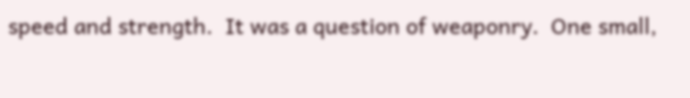speed and strength.  It was a question of weaponry.  One small,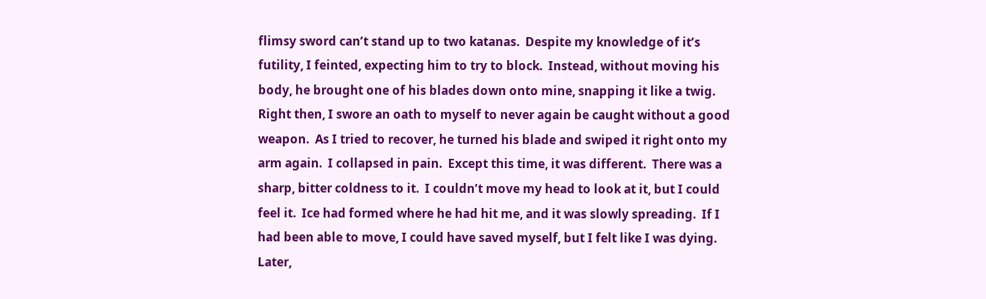flimsy sword can’t stand up to two katanas.  Despite my knowledge of it’s futility, I feinted, expecting him to try to block.  Instead, without moving his body, he brought one of his blades down onto mine, snapping it like a twig.  Right then, I swore an oath to myself to never again be caught without a good weapon.  As I tried to recover, he turned his blade and swiped it right onto my arm again.  I collapsed in pain.  Except this time, it was different.  There was a sharp, bitter coldness to it.  I couldn’t move my head to look at it, but I could feel it.  Ice had formed where he had hit me, and it was slowly spreading.  If I had been able to move, I could have saved myself, but I felt like I was dying.  Later,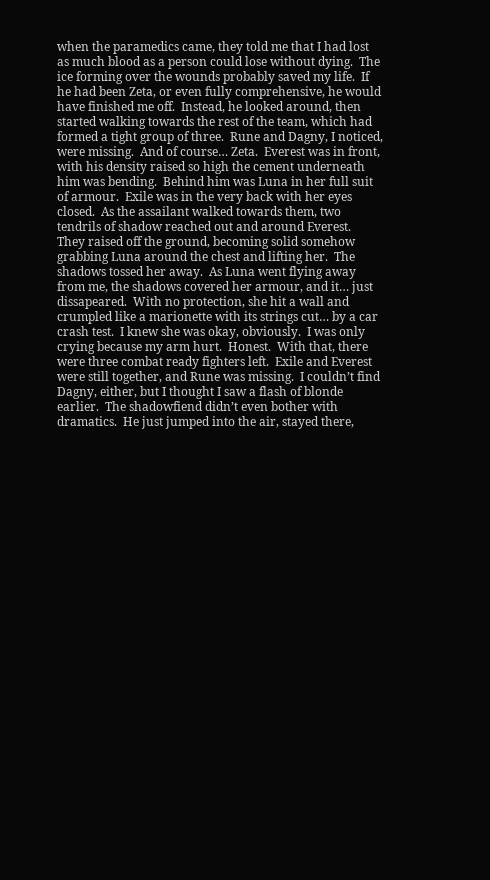when the paramedics came, they told me that I had lost as much blood as a person could lose without dying.  The ice forming over the wounds probably saved my life.  If he had been Zeta, or even fully comprehensive, he would have finished me off.  Instead, he looked around, then started walking towards the rest of the team, which had formed a tight group of three.  Rune and Dagny, I noticed, were missing.  And of course… Zeta.  Everest was in front, with his density raised so high the cement underneath him was bending.  Behind him was Luna in her full suit of armour.  Exile was in the very back with her eyes closed.  As the assailant walked towards them, two tendrils of shadow reached out and around Everest.  They raised off the ground, becoming solid somehow grabbing Luna around the chest and lifting her.  The shadows tossed her away.  As Luna went flying away from me, the shadows covered her armour, and it… just dissapeared.  With no protection, she hit a wall and crumpled like a marionette with its strings cut… by a car crash test.  I knew she was okay, obviously.  I was only crying because my arm hurt.  Honest.  With that, there were three combat ready fighters left.  Exile and Everest were still together, and Rune was missing.  I couldn’t find Dagny, either, but I thought I saw a flash of blonde earlier.  The shadowfiend didn’t even bother with dramatics.  He just jumped into the air, stayed there,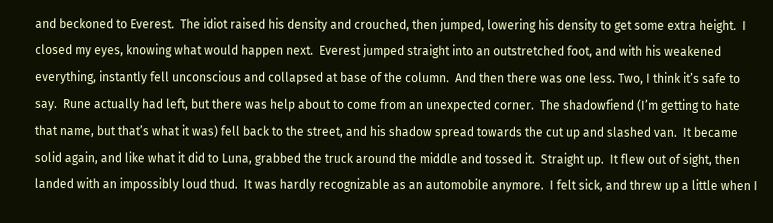and beckoned to Everest.  The idiot raised his density and crouched, then jumped, lowering his density to get some extra height.  I closed my eyes, knowing what would happen next.  Everest jumped straight into an outstretched foot, and with his weakened everything, instantly fell unconscious and collapsed at base of the column.  And then there was one less. Two, I think it’s safe to say.  Rune actually had left, but there was help about to come from an unexpected corner.  The shadowfiend (I’m getting to hate that name, but that’s what it was) fell back to the street, and his shadow spread towards the cut up and slashed van.  It became solid again, and like what it did to Luna, grabbed the truck around the middle and tossed it.  Straight up.  It flew out of sight, then landed with an impossibly loud thud.  It was hardly recognizable as an automobile anymore.  I felt sick, and threw up a little when I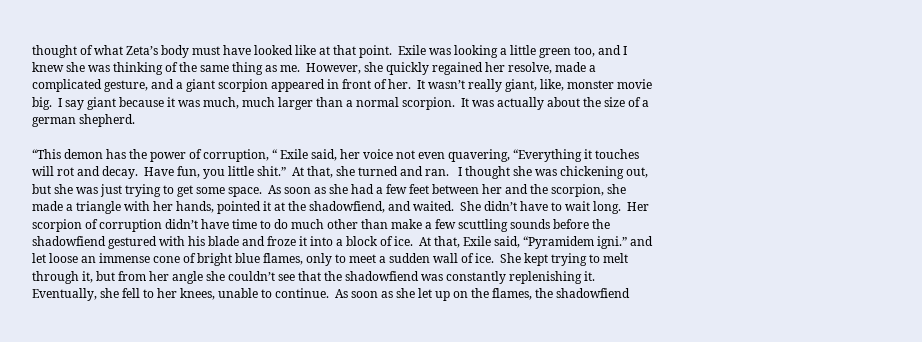thought of what Zeta’s body must have looked like at that point.  Exile was looking a little green too, and I knew she was thinking of the same thing as me.  However, she quickly regained her resolve, made a complicated gesture, and a giant scorpion appeared in front of her.  It wasn’t really giant, like, monster movie big.  I say giant because it was much, much larger than a normal scorpion.  It was actually about the size of a german shepherd.

“This demon has the power of corruption, “ Exile said, her voice not even quavering, “Everything it touches will rot and decay.  Have fun, you little shit.”  At that, she turned and ran.   I thought she was chickening out, but she was just trying to get some space.  As soon as she had a few feet between her and the scorpion, she made a triangle with her hands, pointed it at the shadowfiend, and waited.  She didn’t have to wait long.  Her scorpion of corruption didn’t have time to do much other than make a few scuttling sounds before the shadowfiend gestured with his blade and froze it into a block of ice.  At that, Exile said, “Pyramidem igni.” and let loose an immense cone of bright blue flames, only to meet a sudden wall of ice.  She kept trying to melt through it, but from her angle she couldn’t see that the shadowfiend was constantly replenishing it.  Eventually, she fell to her knees, unable to continue.  As soon as she let up on the flames, the shadowfiend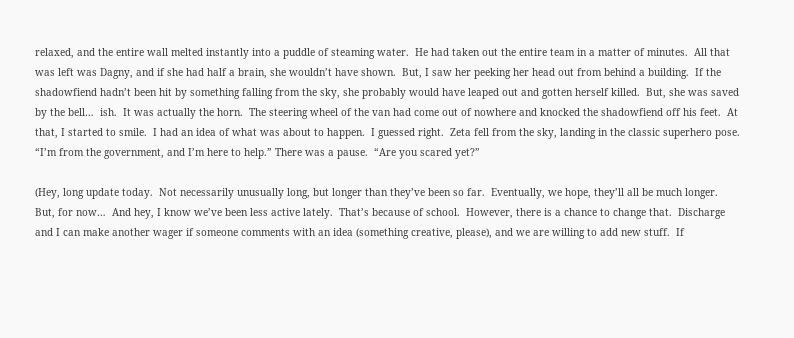relaxed, and the entire wall melted instantly into a puddle of steaming water.  He had taken out the entire team in a matter of minutes.  All that was left was Dagny, and if she had half a brain, she wouldn’t have shown.  But, I saw her peeking her head out from behind a building.  If the shadowfiend hadn’t been hit by something falling from the sky, she probably would have leaped out and gotten herself killed.  But, she was saved by the bell…  ish.  It was actually the horn.  The steering wheel of the van had come out of nowhere and knocked the shadowfiend off his feet.  At that, I started to smile.  I had an idea of what was about to happen.  I guessed right.  Zeta fell from the sky, landing in the classic superhero pose.  “I’m from the government, and I’m here to help.” There was a pause.  “Are you scared yet?”

(Hey, long update today.  Not necessarily unusually long, but longer than they’ve been so far.  Eventually, we hope, they’ll all be much longer.  But, for now…  And hey, I know we’ve been less active lately.  That’s because of school.  However, there is a chance to change that.  Discharge and I can make another wager if someone comments with an idea (something creative, please), and we are willing to add new stuff.  If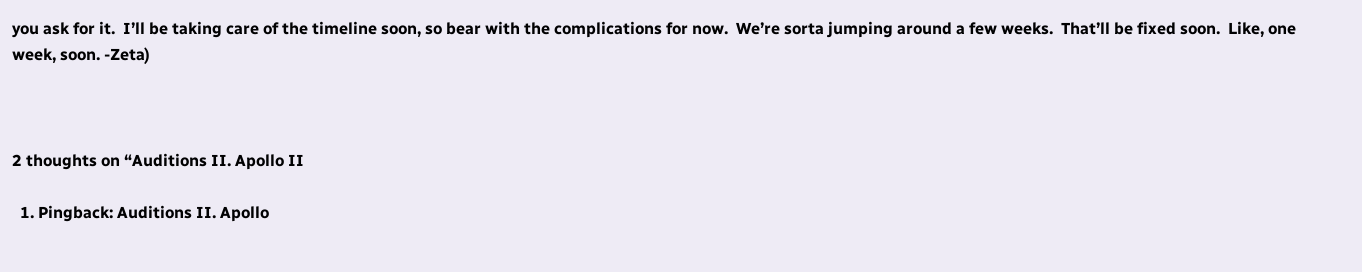you ask for it.  I’ll be taking care of the timeline soon, so bear with the complications for now.  We’re sorta jumping around a few weeks.  That’ll be fixed soon.  Like, one week, soon. -Zeta)



2 thoughts on “Auditions II. Apollo II

  1. Pingback: Auditions II. Apollo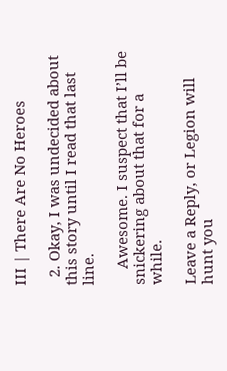III | There Are No Heroes

  2. Okay, I was undecided about this story until I read that last line.

    Awesome. I suspect that I’ll be snickering about that for a while.

Leave a Reply, or Legion will hunt you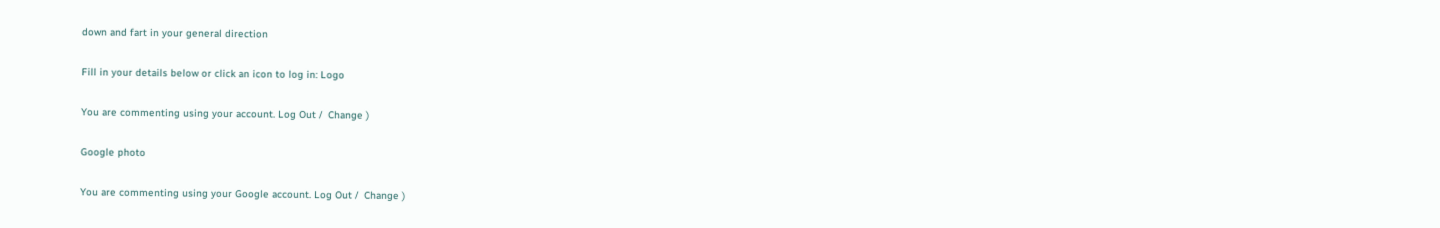down and fart in your general direction

Fill in your details below or click an icon to log in: Logo

You are commenting using your account. Log Out /  Change )

Google photo

You are commenting using your Google account. Log Out /  Change )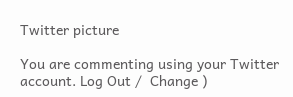Twitter picture

You are commenting using your Twitter account. Log Out /  Change )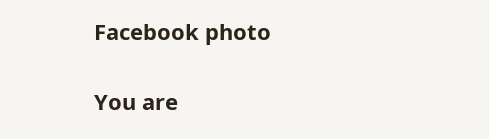Facebook photo

You are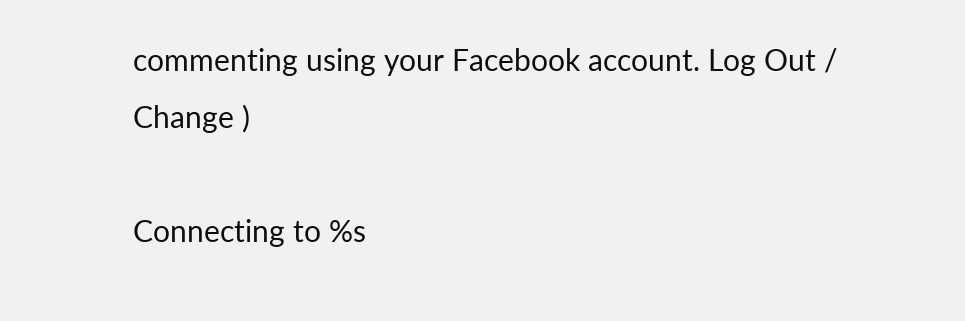commenting using your Facebook account. Log Out /  Change )

Connecting to %s